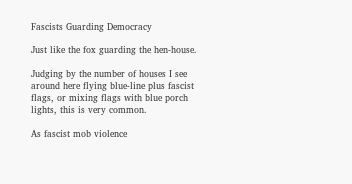Fascists Guarding Democracy

Just like the fox guarding the hen-house.

Judging by the number of houses I see around here flying blue-line plus fascist flags, or mixing flags with blue porch lights, this is very common.

As fascist mob violence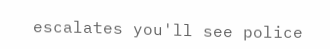escalates you'll see police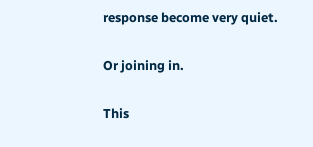response become very quiet.

Or joining in.

This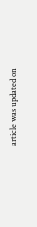article was updated on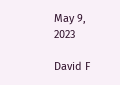May 9, 2023

David F